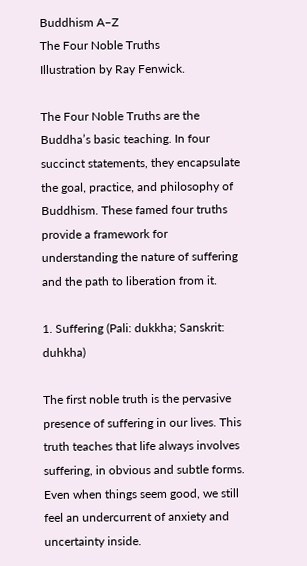Buddhism A–Z
The Four Noble Truths
Illustration by Ray Fenwick.

The Four Noble Truths are the Buddha’s basic teaching. In four succinct statements, they encapsulate the goal, practice, and philosophy of Buddhism. These famed four truths provide a framework for understanding the nature of suffering and the path to liberation from it.

1. Suffering (Pali: dukkha; Sanskrit: duhkha)

The first noble truth is the pervasive presence of suffering in our lives. This truth teaches that life always involves suffering, in obvious and subtle forms. Even when things seem good, we still feel an undercurrent of anxiety and uncertainty inside.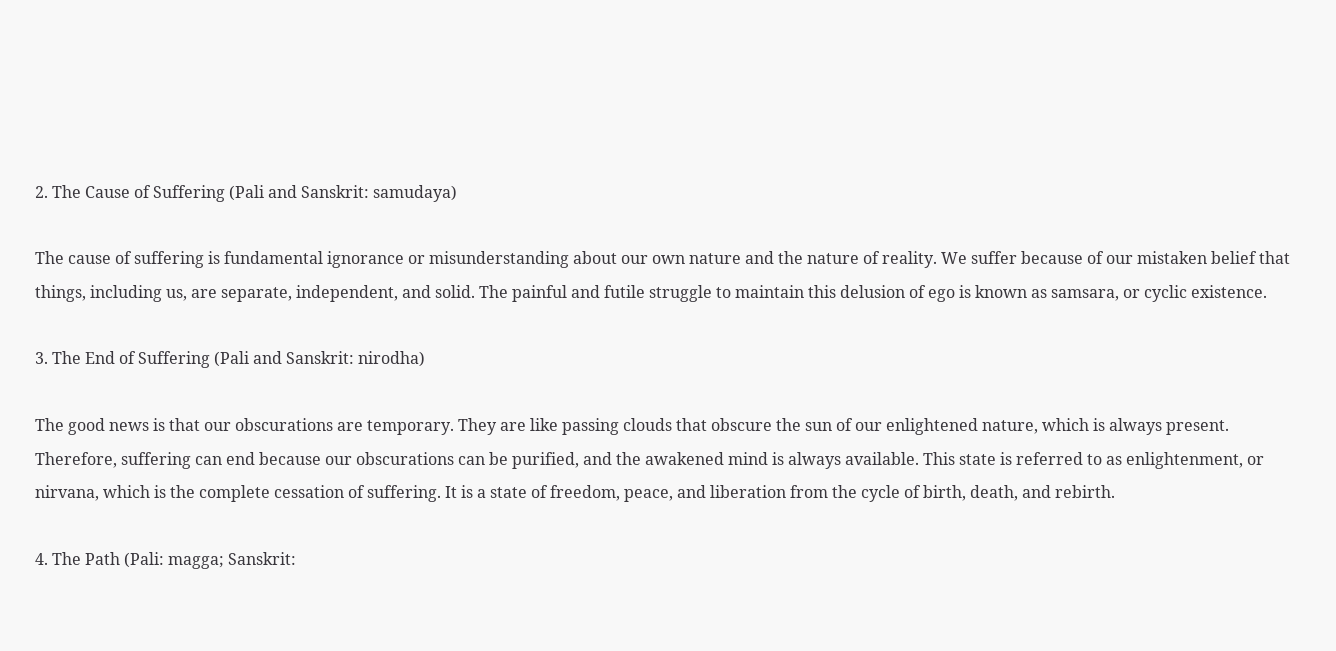2. The Cause of Suffering (Pali and Sanskrit: samudaya)

The cause of suffering is fundamental ignorance or misunderstanding about our own nature and the nature of reality. We suffer because of our mistaken belief that things, including us, are separate, independent, and solid. The painful and futile struggle to maintain this delusion of ego is known as samsara, or cyclic existence.

3. The End of Suffering (Pali and Sanskrit: nirodha)

The good news is that our obscurations are temporary. They are like passing clouds that obscure the sun of our enlightened nature, which is always present. Therefore, suffering can end because our obscurations can be purified, and the awakened mind is always available. This state is referred to as enlightenment, or nirvana, which is the complete cessation of suffering. It is a state of freedom, peace, and liberation from the cycle of birth, death, and rebirth.

4. The Path (Pali: magga; Sanskrit: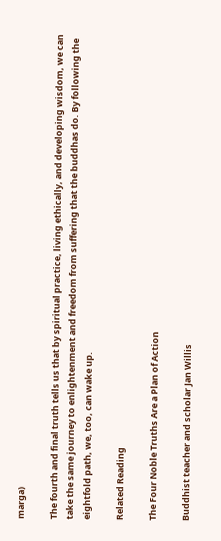marga)

The fourth and final truth tells us that by spiritual practice, living ethically, and developing wisdom, we can take the same journey to enlightenment and freedom from suffering that the buddhas do. By following the eightfold path, we, too, can wake up.

Related Reading

The Four Noble Truths Are a Plan of Action

Buddhist teacher and scholar Jan Willis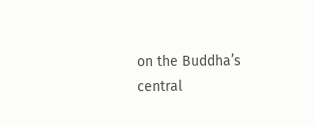on the Buddha’s central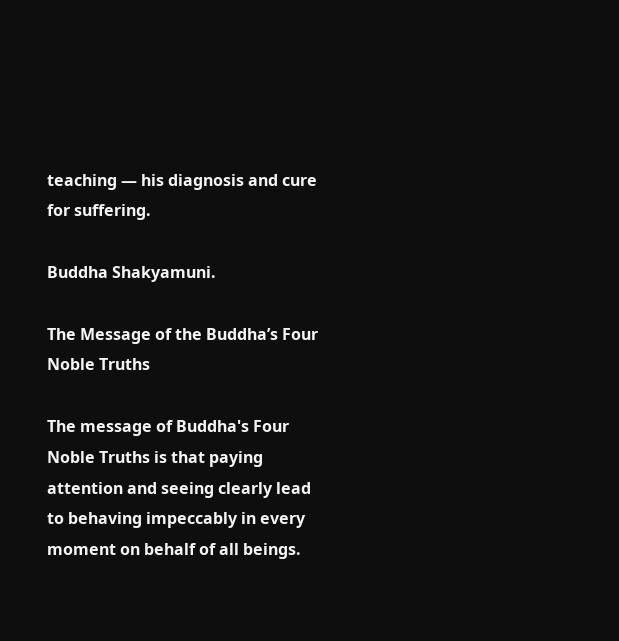teaching — his diagnosis and cure for suffering.

Buddha Shakyamuni.

The Message of the Buddha’s Four Noble Truths

The message of Buddha's Four Noble Truths is that paying attention and seeing clearly lead to behaving impeccably in every moment on behalf of all beings.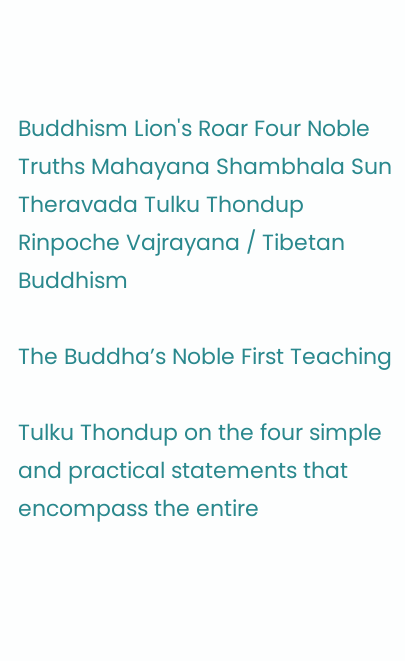Buddhism Lion's Roar Four Noble Truths Mahayana Shambhala Sun Theravada Tulku Thondup Rinpoche Vajrayana / Tibetan Buddhism

The Buddha’s Noble First Teaching

Tulku Thondup on the four simple and practical statements that encompass the entire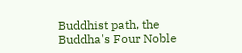Buddhist path, the Buddha's Four Noble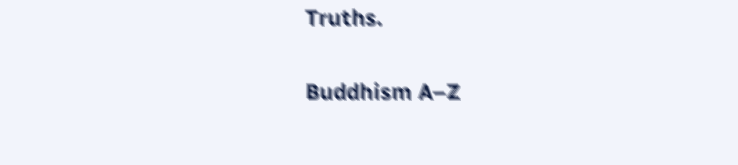Truths.

Buddhism A–Z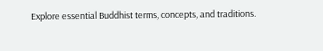Explore essential Buddhist terms, concepts, and traditions.